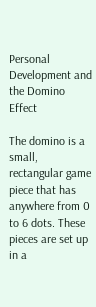Personal Development and the Domino Effect

The domino is a small, rectangular game piece that has anywhere from 0 to 6 dots. These pieces are set up in a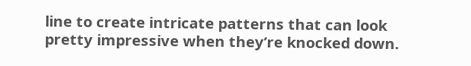line to create intricate patterns that can look pretty impressive when they’re knocked down.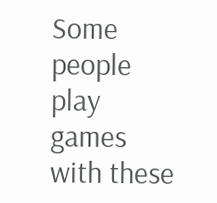Some people play games with these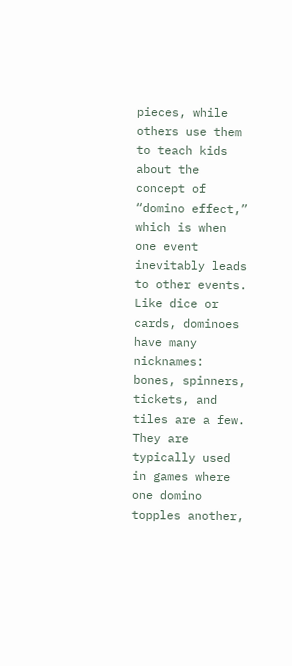pieces, while others use them to teach kids about the concept of “domino effect,” which is when one event inevitably leads to other events. Like dice or cards, dominoes have many nicknames: bones, spinners, tickets, and tiles are a few. They are typically used in games where one domino topples another,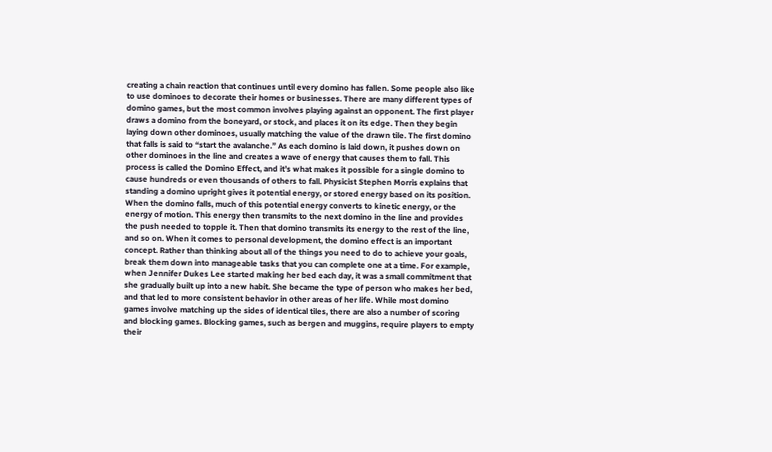creating a chain reaction that continues until every domino has fallen. Some people also like to use dominoes to decorate their homes or businesses. There are many different types of domino games, but the most common involves playing against an opponent. The first player draws a domino from the boneyard, or stock, and places it on its edge. Then they begin laying down other dominoes, usually matching the value of the drawn tile. The first domino that falls is said to “start the avalanche.” As each domino is laid down, it pushes down on other dominoes in the line and creates a wave of energy that causes them to fall. This process is called the Domino Effect, and it’s what makes it possible for a single domino to cause hundreds or even thousands of others to fall. Physicist Stephen Morris explains that standing a domino upright gives it potential energy, or stored energy based on its position. When the domino falls, much of this potential energy converts to kinetic energy, or the energy of motion. This energy then transmits to the next domino in the line and provides the push needed to topple it. Then that domino transmits its energy to the rest of the line, and so on. When it comes to personal development, the domino effect is an important concept. Rather than thinking about all of the things you need to do to achieve your goals, break them down into manageable tasks that you can complete one at a time. For example, when Jennifer Dukes Lee started making her bed each day, it was a small commitment that she gradually built up into a new habit. She became the type of person who makes her bed, and that led to more consistent behavior in other areas of her life. While most domino games involve matching up the sides of identical tiles, there are also a number of scoring and blocking games. Blocking games, such as bergen and muggins, require players to empty their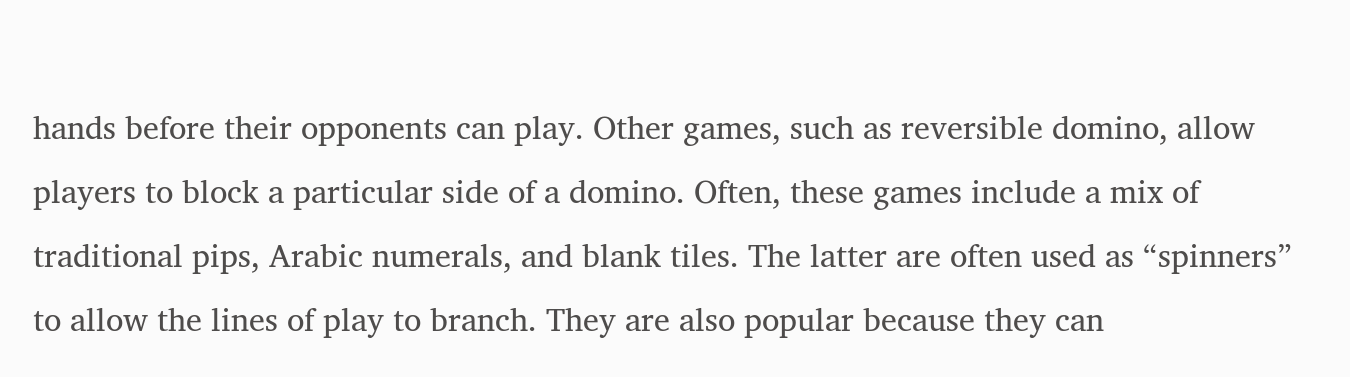hands before their opponents can play. Other games, such as reversible domino, allow players to block a particular side of a domino. Often, these games include a mix of traditional pips, Arabic numerals, and blank tiles. The latter are often used as “spinners” to allow the lines of play to branch. They are also popular because they can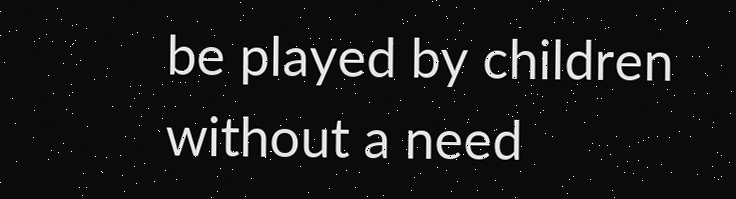be played by children without a need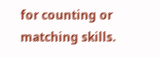for counting or matching skills.